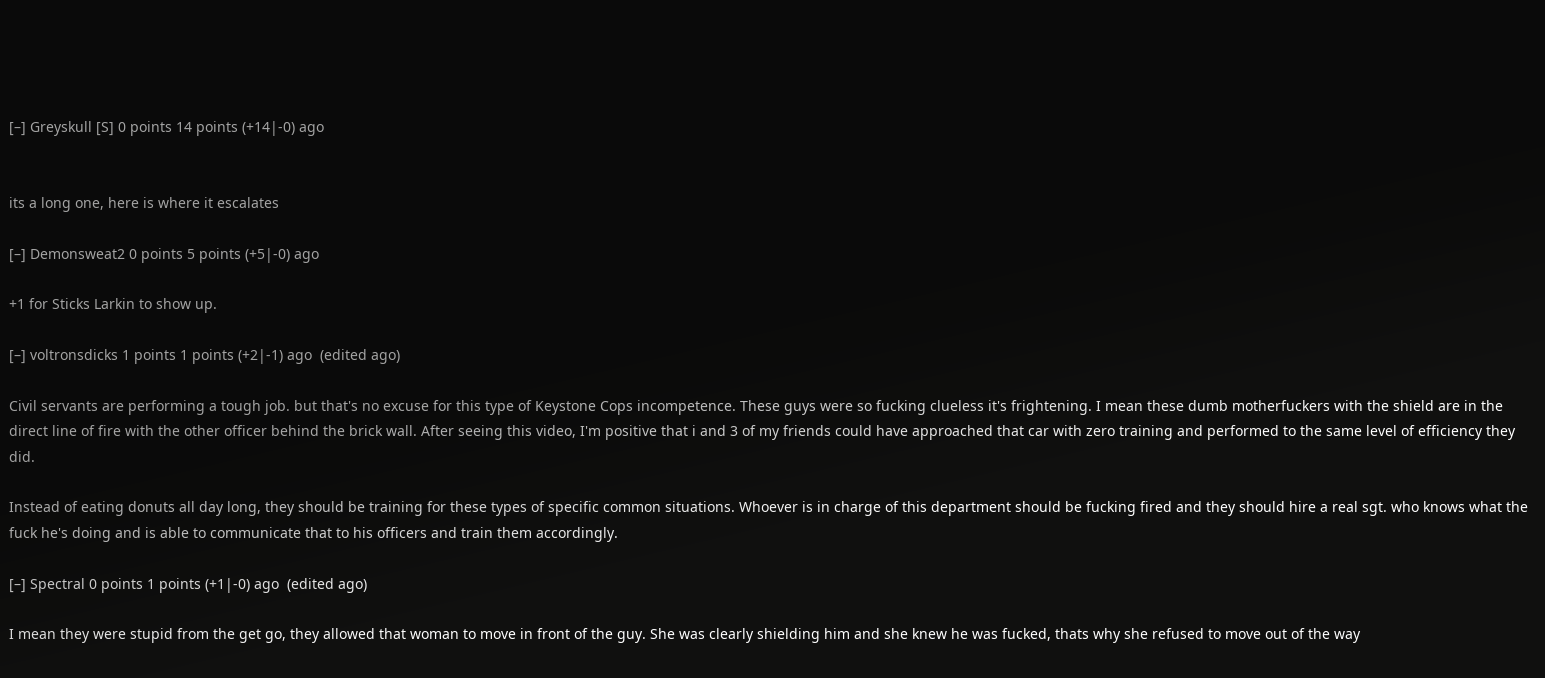[–] Greyskull [S] 0 points 14 points (+14|-0) ago


its a long one, here is where it escalates

[–] Demonsweat2 0 points 5 points (+5|-0) ago

+1 for Sticks Larkin to show up.

[–] voltronsdicks 1 points 1 points (+2|-1) ago  (edited ago)

Civil servants are performing a tough job. but that's no excuse for this type of Keystone Cops incompetence. These guys were so fucking clueless it's frightening. I mean these dumb motherfuckers with the shield are in the direct line of fire with the other officer behind the brick wall. After seeing this video, I'm positive that i and 3 of my friends could have approached that car with zero training and performed to the same level of efficiency they did.

Instead of eating donuts all day long, they should be training for these types of specific common situations. Whoever is in charge of this department should be fucking fired and they should hire a real sgt. who knows what the fuck he's doing and is able to communicate that to his officers and train them accordingly.

[–] Spectral 0 points 1 points (+1|-0) ago  (edited ago)

I mean they were stupid from the get go, they allowed that woman to move in front of the guy. She was clearly shielding him and she knew he was fucked, thats why she refused to move out of the way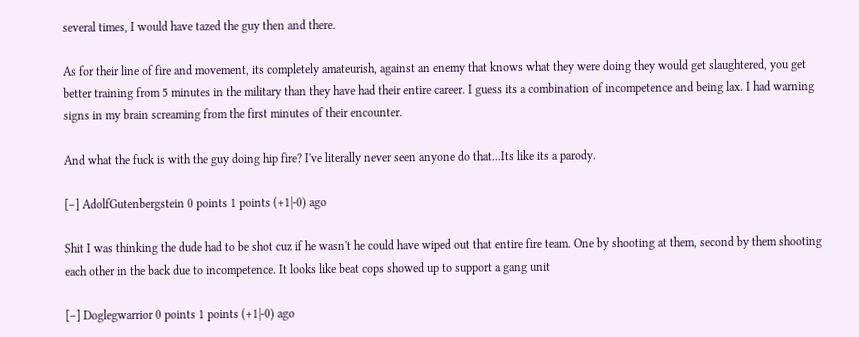several times, I would have tazed the guy then and there.

As for their line of fire and movement, its completely amateurish, against an enemy that knows what they were doing they would get slaughtered, you get better training from 5 minutes in the military than they have had their entire career. I guess its a combination of incompetence and being lax. I had warning signs in my brain screaming from the first minutes of their encounter.

And what the fuck is with the guy doing hip fire? I've literally never seen anyone do that...Its like its a parody.

[–] AdolfGutenbergstein 0 points 1 points (+1|-0) ago

Shit I was thinking the dude had to be shot cuz if he wasn't he could have wiped out that entire fire team. One by shooting at them, second by them shooting each other in the back due to incompetence. It looks like beat cops showed up to support a gang unit

[–] Doglegwarrior 0 points 1 points (+1|-0) ago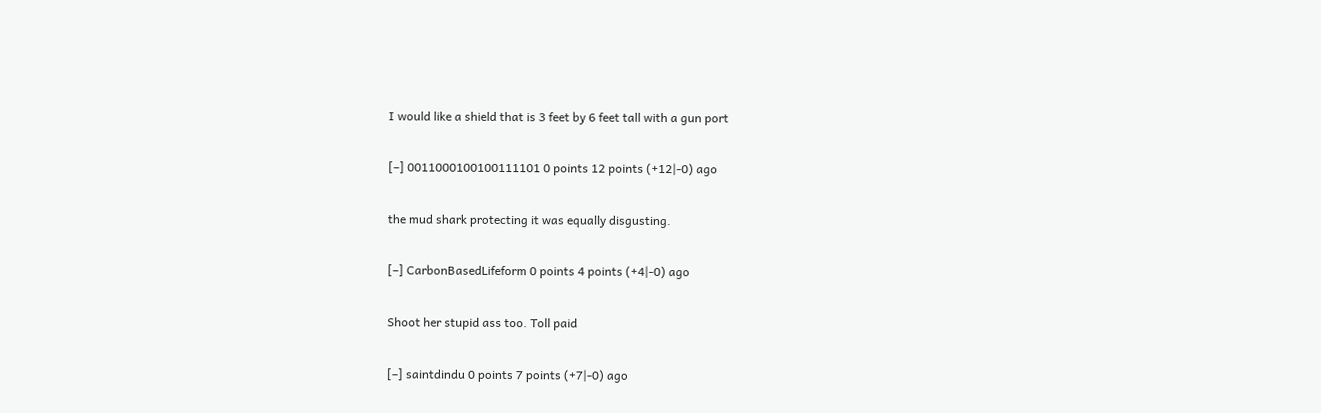I would like a shield that is 3 feet by 6 feet tall with a gun port

[–] 0011000100100111101 0 points 12 points (+12|-0) ago

the mud shark protecting it was equally disgusting.

[–] CarbonBasedLifeform 0 points 4 points (+4|-0) ago

Shoot her stupid ass too. Toll paid

[–] saintdindu 0 points 7 points (+7|-0) ago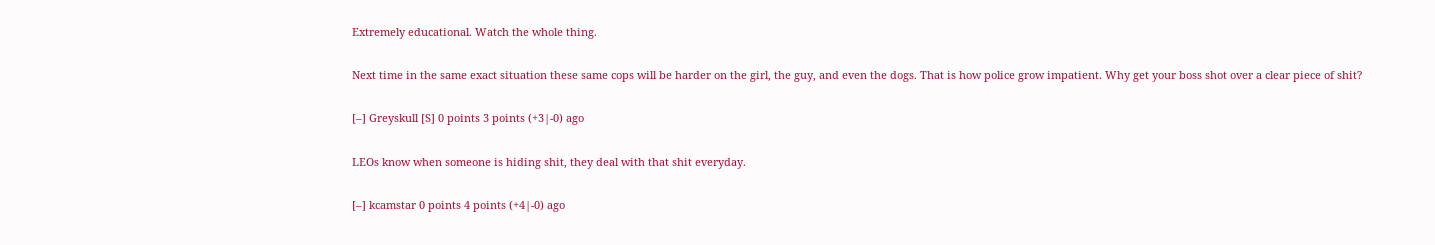Extremely educational. Watch the whole thing.

Next time in the same exact situation these same cops will be harder on the girl, the guy, and even the dogs. That is how police grow impatient. Why get your boss shot over a clear piece of shit?

[–] Greyskull [S] 0 points 3 points (+3|-0) ago

LEOs know when someone is hiding shit, they deal with that shit everyday.

[–] kcamstar 0 points 4 points (+4|-0) ago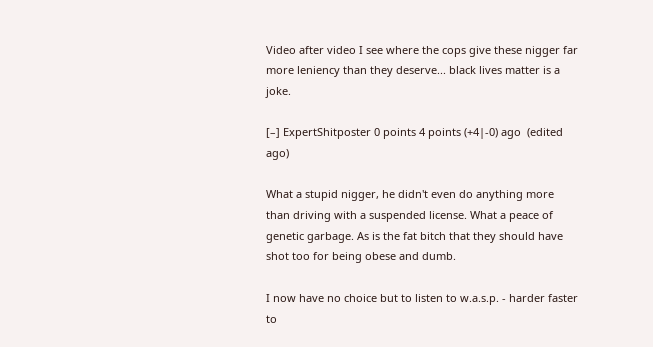Video after video I see where the cops give these nigger far more leniency than they deserve... black lives matter is a joke.

[–] ExpertShitposter 0 points 4 points (+4|-0) ago  (edited ago)

What a stupid nigger, he didn't even do anything more than driving with a suspended license. What a peace of genetic garbage. As is the fat bitch that they should have shot too for being obese and dumb.

I now have no choice but to listen to w.a.s.p. - harder faster to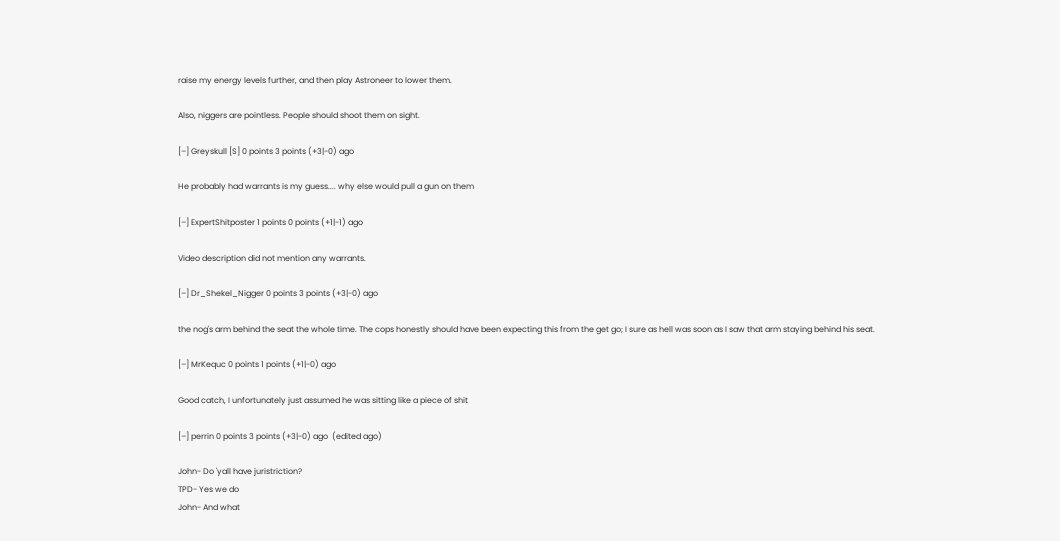raise my energy levels further, and then play Astroneer to lower them.

Also, niggers are pointless. People should shoot them on sight.

[–] Greyskull [S] 0 points 3 points (+3|-0) ago

He probably had warrants is my guess.... why else would pull a gun on them

[–] ExpertShitposter 1 points 0 points (+1|-1) ago

Video description did not mention any warrants.

[–] Dr_Shekel_Nigger 0 points 3 points (+3|-0) ago

the nog's arm behind the seat the whole time. The cops honestly should have been expecting this from the get go; I sure as hell was soon as I saw that arm staying behind his seat.

[–] MrKequc 0 points 1 points (+1|-0) ago

Good catch, I unfortunately just assumed he was sitting like a piece of shit

[–] perrin 0 points 3 points (+3|-0) ago  (edited ago)

John- Do 'yall have juristriction?
TPD- Yes we do
John- And what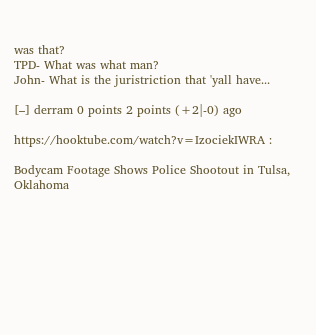was that?
TPD- What was what man?
John- What is the juristriction that 'yall have...

[–] derram 0 points 2 points (+2|-0) ago

https://hooktube.com/watch?v=IzociekIWRA :

Bodycam Footage Shows Police Shootout in Tulsa, Oklahoma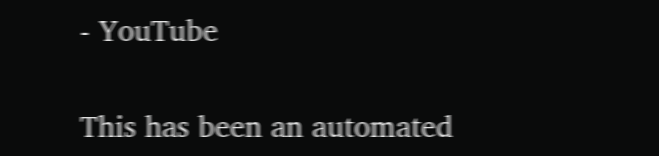- YouTube

This has been an automated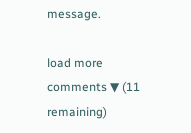message.

load more comments ▼ (11 remaining)